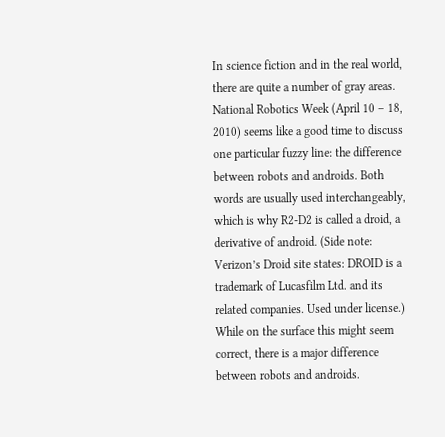In science fiction and in the real world, there are quite a number of gray areas. National Robotics Week (April 10 – 18, 2010) seems like a good time to discuss one particular fuzzy line: the difference between robots and androids. Both words are usually used interchangeably, which is why R2-D2 is called a droid, a derivative of android. (Side note: Verizon’s Droid site states: DROID is a trademark of Lucasfilm Ltd. and its related companies. Used under license.) While on the surface this might seem correct, there is a major difference between robots and androids.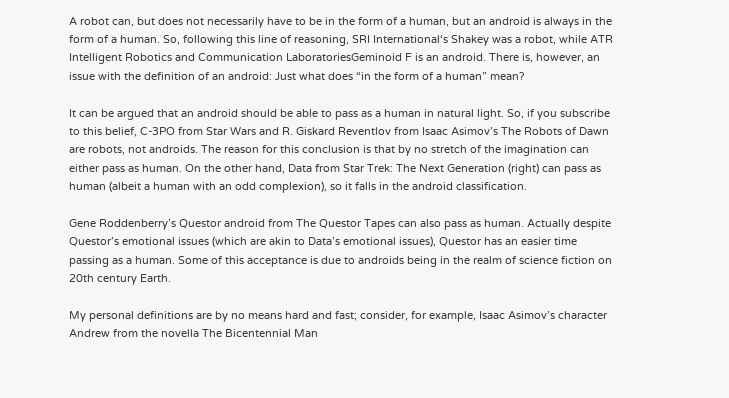A robot can, but does not necessarily have to be in the form of a human, but an android is always in the form of a human. So, following this line of reasoning, SRI International‘s Shakey was a robot, while ATR Intelligent Robotics and Communication LaboratoriesGeminoid F is an android. There is, however, an issue with the definition of an android: Just what does “in the form of a human” mean?

It can be argued that an android should be able to pass as a human in natural light. So, if you subscribe to this belief, C-3PO from Star Wars and R. Giskard Reventlov from Isaac Asimov’s The Robots of Dawn are robots, not androids. The reason for this conclusion is that by no stretch of the imagination can either pass as human. On the other hand, Data from Star Trek: The Next Generation (right) can pass as human (albeit a human with an odd complexion), so it falls in the android classification.

Gene Roddenberry’s Questor android from The Questor Tapes can also pass as human. Actually despite Questor’s emotional issues (which are akin to Data’s emotional issues), Questor has an easier time passing as a human. Some of this acceptance is due to androids being in the realm of science fiction on 20th century Earth.

My personal definitions are by no means hard and fast; consider, for example, Isaac Asimov’s character Andrew from the novella The Bicentennial Man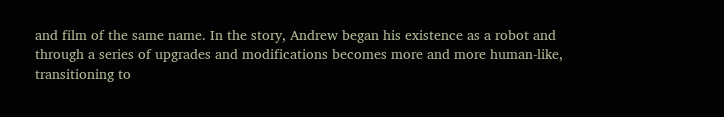and film of the same name. In the story, Andrew began his existence as a robot and through a series of upgrades and modifications becomes more and more human-like, transitioning to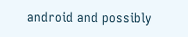android and possibly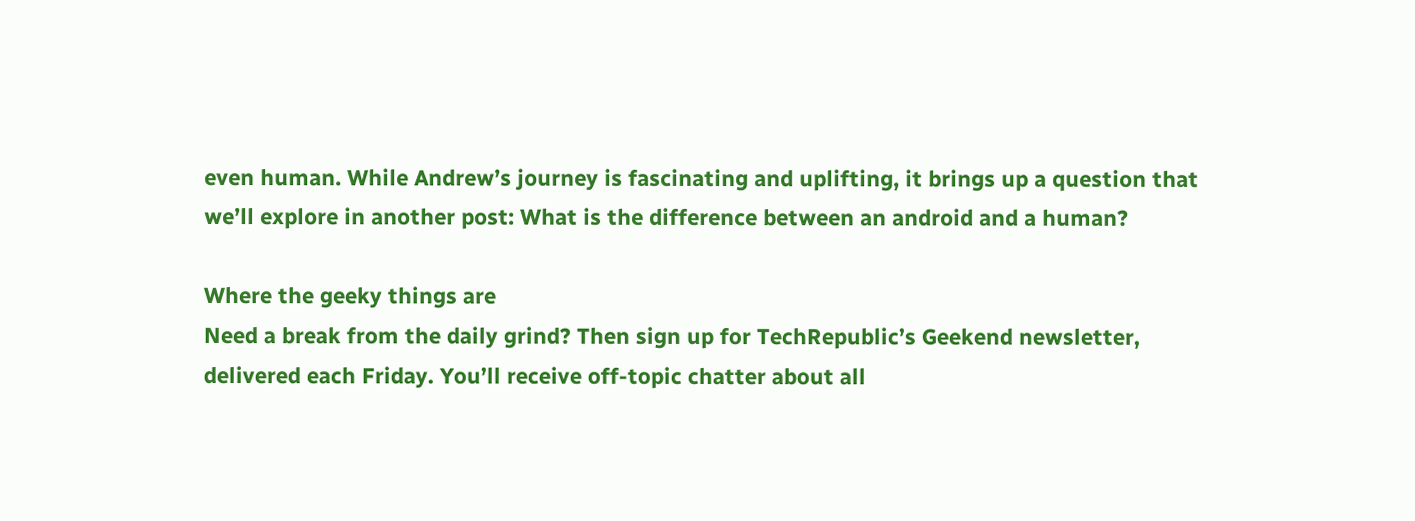even human. While Andrew’s journey is fascinating and uplifting, it brings up a question that we’ll explore in another post: What is the difference between an android and a human?

Where the geeky things are
Need a break from the daily grind? Then sign up for TechRepublic’s Geekend newsletter, delivered each Friday. You’ll receive off-topic chatter about all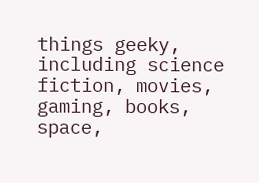things geeky, including science fiction, movies, gaming, books, space,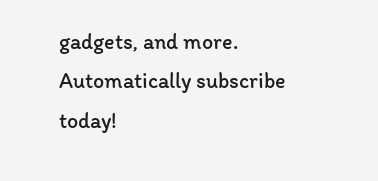gadgets, and more. Automatically subscribe today!